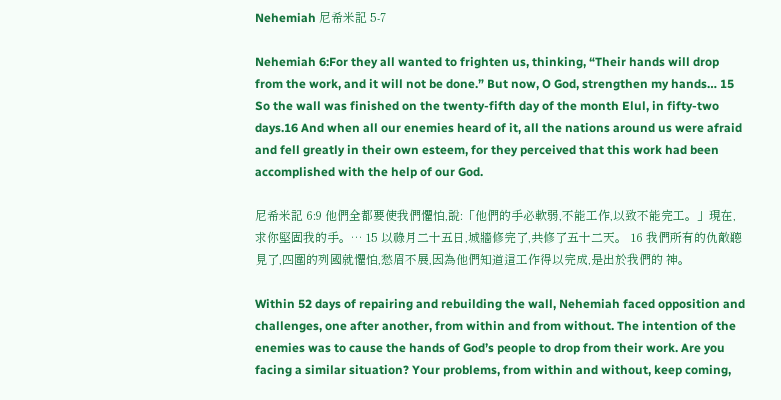Nehemiah 尼希米記 5-7

Nehemiah 6:For they all wanted to frighten us, thinking, “Their hands will drop from the work, and it will not be done.” But now, O God, strengthen my hands… 15 So the wall was finished on the twenty-fifth day of the month Elul, in fifty-two days.16 And when all our enemies heard of it, all the nations around us were afraid and fell greatly in their own esteem, for they perceived that this work had been accomplished with the help of our God.

尼希米記 6:9 他們全都要使我們懼怕,說:「他們的手必軟弱,不能工作,以致不能完工。」現在,求你堅固我的手。… 15 以祿月二十五日,城牆修完了,共修了五十二天。 16 我們所有的仇敵聽見了,四圍的列國就懼怕,愁眉不展,因為他們知道這工作得以完成,是出於我們的 神。

Within 52 days of repairing and rebuilding the wall, Nehemiah faced opposition and challenges, one after another, from within and from without. The intention of the enemies was to cause the hands of God’s people to drop from their work. Are you facing a similar situation? Your problems, from within and without, keep coming,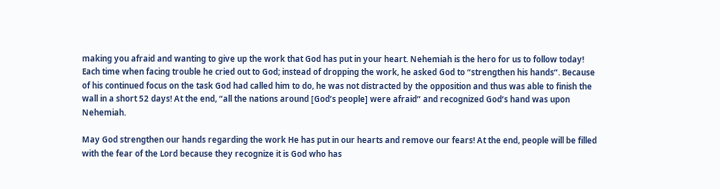making you afraid and wanting to give up the work that God has put in your heart. Nehemiah is the hero for us to follow today! Each time when facing trouble he cried out to God; instead of dropping the work, he asked God to “strengthen his hands”. Because of his continued focus on the task God had called him to do, he was not distracted by the opposition and thus was able to finish the wall in a short 52 days! At the end, “all the nations around [God’s people] were afraid” and recognized God’s hand was upon Nehemiah.

May God strengthen our hands regarding the work He has put in our hearts and remove our fears! At the end, people will be filled with the fear of the Lord because they recognize it is God who has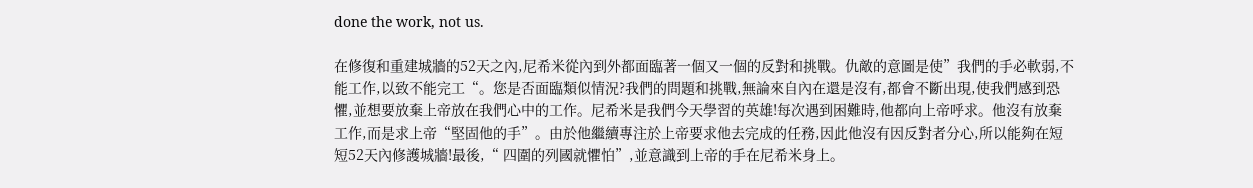done the work, not us.

在修復和重建城牆的52天之內,尼希米從內到外都面臨著一個又一個的反對和挑戰。仇敵的意圖是使”我們的手必軟弱,不能工作,以致不能完工“。您是否面臨類似情況?我們的問題和挑戰,無論來自內在還是沒有,都會不斷出現,使我們感到恐懼,並想要放棄上帝放在我們心中的工作。尼希米是我們今天學習的英雄!每次遇到困難時,他都向上帝呼求。他沒有放棄工作,而是求上帝“堅固他的手”。由於他繼續專注於上帝要求他去完成的任務,因此他沒有因反對者分心,所以能夠在短短52天內修護城牆!最後,“ 四圍的列國就懼怕”,並意識到上帝的手在尼希米身上。